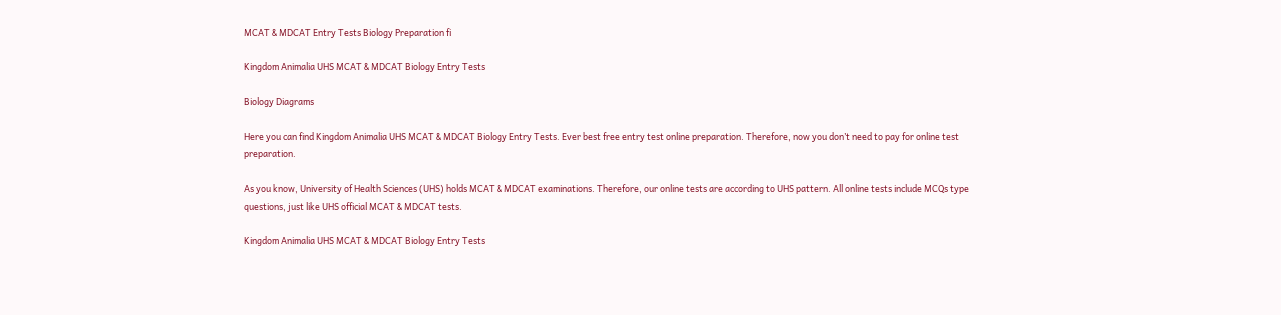MCAT & MDCAT Entry Tests Biology Preparation fi

Kingdom Animalia UHS MCAT & MDCAT Biology Entry Tests

Biology Diagrams

Here you can find Kingdom Animalia UHS MCAT & MDCAT Biology Entry Tests. Ever best free entry test online preparation. Therefore, now you don’t need to pay for online test preparation.

As you know, University of Health Sciences (UHS) holds MCAT & MDCAT examinations. Therefore, our online tests are according to UHS pattern. All online tests include MCQs type questions, just like UHS official MCAT & MDCAT tests.

Kingdom Animalia UHS MCAT & MDCAT Biology Entry Tests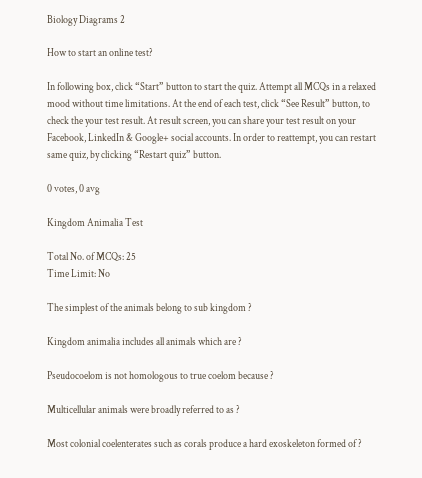Biology Diagrams 2

How to start an online test?

In following box, click “Start” button to start the quiz. Attempt all MCQs in a relaxed mood without time limitations. At the end of each test, click “See Result” button, to check the your test result. At result screen, you can share your test result on your Facebook, LinkedIn & Google+ social accounts. In order to reattempt, you can restart same quiz, by clicking “Restart quiz” button.

0 votes, 0 avg

Kingdom Animalia Test

Total No. of MCQs: 25
Time Limit: No

The simplest of the animals belong to sub kingdom ?

Kingdom animalia includes all animals which are ?

Pseudocoelom is not homologous to true coelom because ?

Multicellular animals were broadly referred to as ?

Most colonial coelenterates such as corals produce a hard exoskeleton formed of ?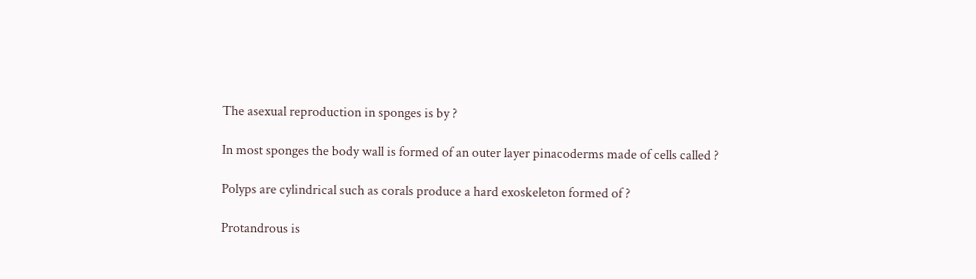The asexual reproduction in sponges is by ?

In most sponges the body wall is formed of an outer layer pinacoderms made of cells called ?

Polyps are cylindrical such as corals produce a hard exoskeleton formed of ?

Protandrous is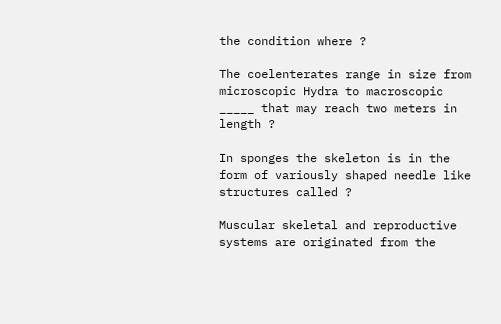the condition where ?

The coelenterates range in size from microscopic Hydra to macroscopic _____ that may reach two meters in length ?

In sponges the skeleton is in the form of variously shaped needle like structures called ?

Muscular skeletal and reproductive systems are originated from the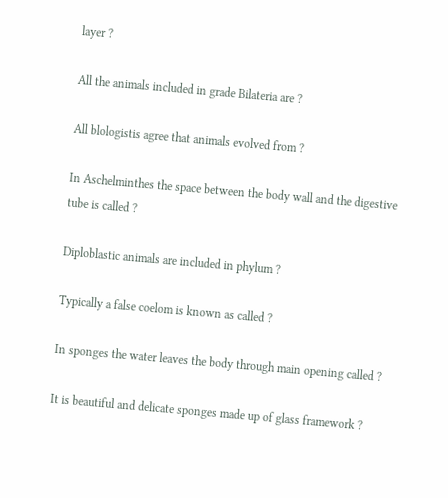layer ?

All the animals included in grade Bilateria are ?

All blologistis agree that animals evolved from ?

In Aschelminthes the space between the body wall and the digestive tube is called ?

Diploblastic animals are included in phylum ?

Typically a false coelom is known as called ?

In sponges the water leaves the body through main opening called ?

It is beautiful and delicate sponges made up of glass framework ?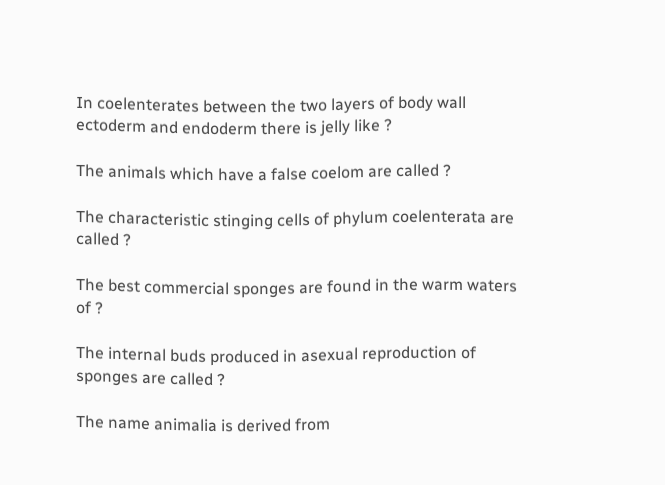In coelenterates between the two layers of body wall ectoderm and endoderm there is jelly like ?

The animals which have a false coelom are called ?

The characteristic stinging cells of phylum coelenterata are called ?

The best commercial sponges are found in the warm waters of ?

The internal buds produced in asexual reproduction of sponges are called ?

The name animalia is derived from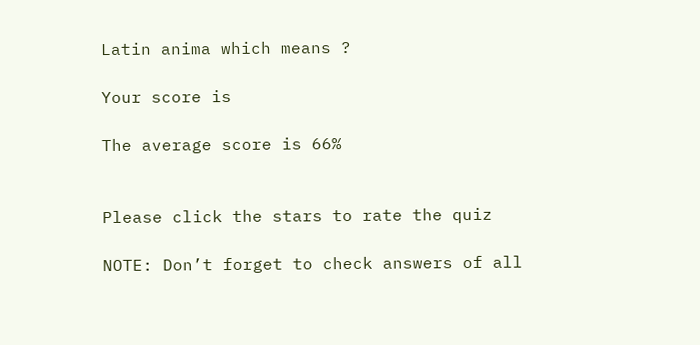Latin anima which means ?

Your score is

The average score is 66%


Please click the stars to rate the quiz

NOTE: Don’t forget to check answers of all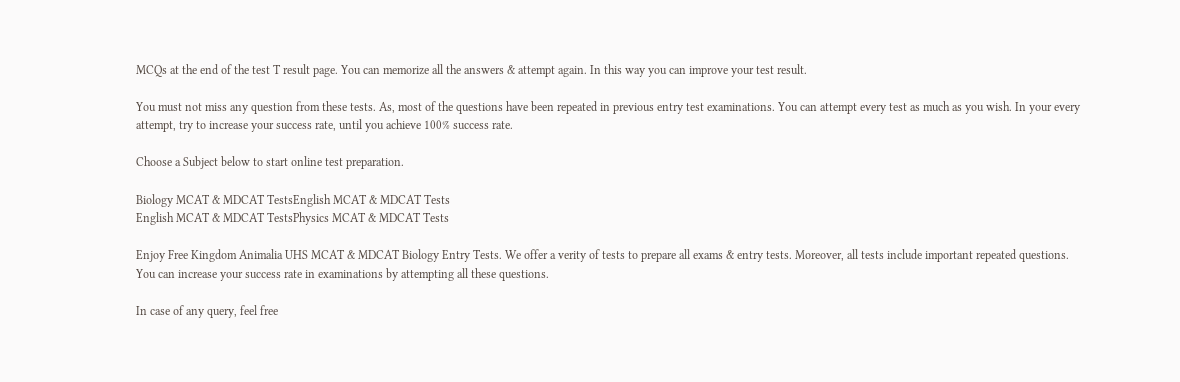MCQs at the end of the test T result page. You can memorize all the answers & attempt again. In this way you can improve your test result.

You must not miss any question from these tests. As, most of the questions have been repeated in previous entry test examinations. You can attempt every test as much as you wish. In your every attempt, try to increase your success rate, until you achieve 100% success rate.

Choose a Subject below to start online test preparation.

Biology MCAT & MDCAT TestsEnglish MCAT & MDCAT Tests
English MCAT & MDCAT TestsPhysics MCAT & MDCAT Tests

Enjoy Free Kingdom Animalia UHS MCAT & MDCAT Biology Entry Tests. We offer a verity of tests to prepare all exams & entry tests. Moreover, all tests include important repeated questions. You can increase your success rate in examinations by attempting all these questions.

In case of any query, feel free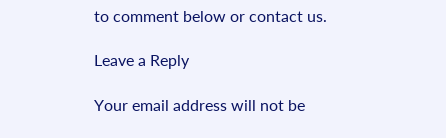to comment below or contact us.

Leave a Reply

Your email address will not be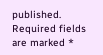published. Required fields are marked *